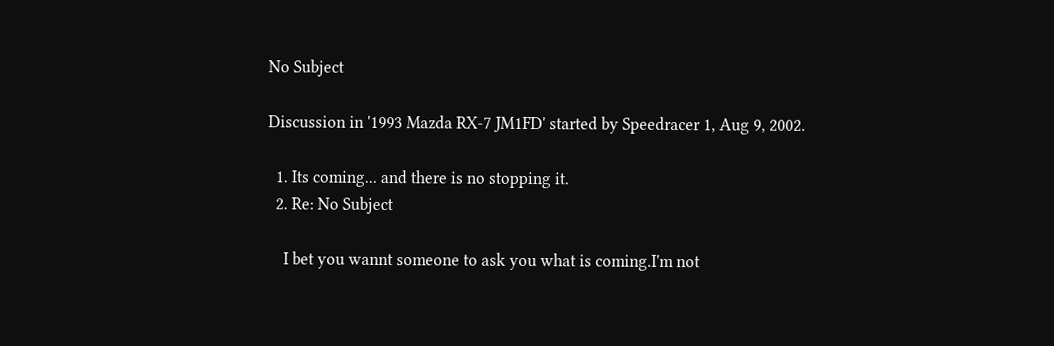No Subject

Discussion in '1993 Mazda RX-7 JM1FD' started by Speedracer 1, Aug 9, 2002.

  1. Its coming... and there is no stopping it.
  2. Re: No Subject

    I bet you wannt someone to ask you what is coming.I'm not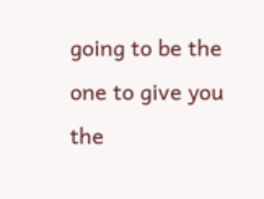going to be the one to give you the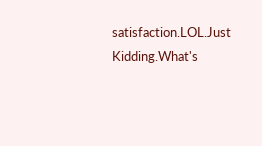satisfaction.LOL.Just Kidding.What's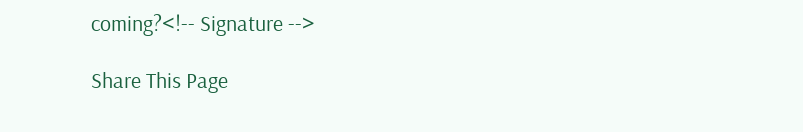coming?<!-- Signature -->

Share This Page